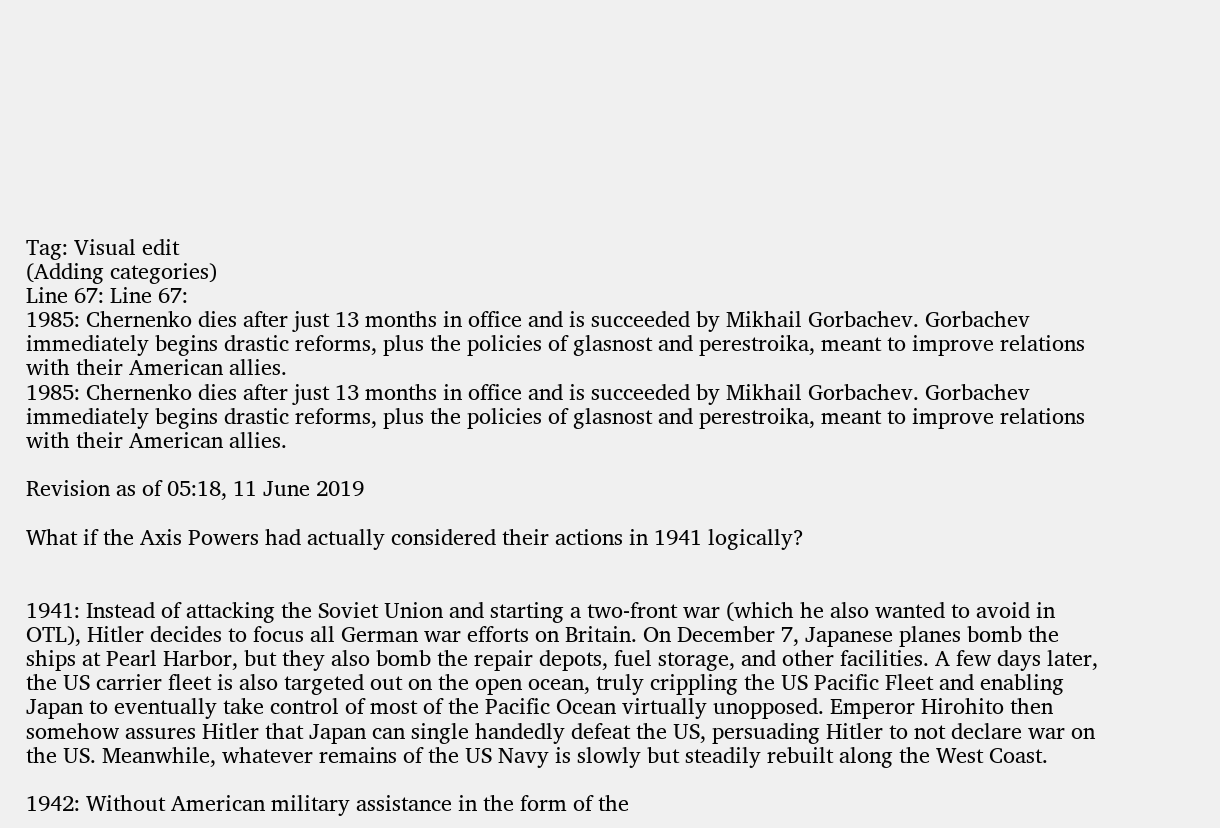Tag: Visual edit
(Adding categories)
Line 67: Line 67:
1985: Chernenko dies after just 13 months in office and is succeeded by Mikhail Gorbachev. Gorbachev immediately begins drastic reforms, plus the policies of glasnost and perestroika, meant to improve relations with their American allies.
1985: Chernenko dies after just 13 months in office and is succeeded by Mikhail Gorbachev. Gorbachev immediately begins drastic reforms, plus the policies of glasnost and perestroika, meant to improve relations with their American allies.

Revision as of 05:18, 11 June 2019

What if the Axis Powers had actually considered their actions in 1941 logically?


1941: Instead of attacking the Soviet Union and starting a two-front war (which he also wanted to avoid in OTL), Hitler decides to focus all German war efforts on Britain. On December 7, Japanese planes bomb the ships at Pearl Harbor, but they also bomb the repair depots, fuel storage, and other facilities. A few days later, the US carrier fleet is also targeted out on the open ocean, truly crippling the US Pacific Fleet and enabling Japan to eventually take control of most of the Pacific Ocean virtually unopposed. Emperor Hirohito then somehow assures Hitler that Japan can single handedly defeat the US, persuading Hitler to not declare war on the US. Meanwhile, whatever remains of the US Navy is slowly but steadily rebuilt along the West Coast.

1942: Without American military assistance in the form of the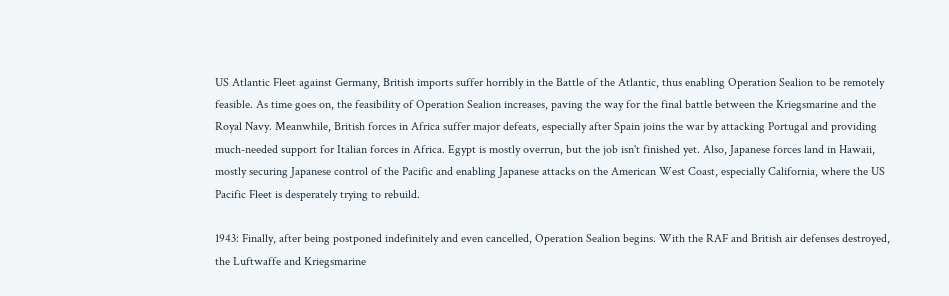US Atlantic Fleet against Germany, British imports suffer horribly in the Battle of the Atlantic, thus enabling Operation Sealion to be remotely feasible. As time goes on, the feasibility of Operation Sealion increases, paving the way for the final battle between the Kriegsmarine and the Royal Navy. Meanwhile, British forces in Africa suffer major defeats, especially after Spain joins the war by attacking Portugal and providing much-needed support for Italian forces in Africa. Egypt is mostly overrun, but the job isn't finished yet. Also, Japanese forces land in Hawaii, mostly securing Japanese control of the Pacific and enabling Japanese attacks on the American West Coast, especially California, where the US Pacific Fleet is desperately trying to rebuild.

1943: Finally, after being postponed indefinitely and even cancelled, Operation Sealion begins. With the RAF and British air defenses destroyed, the Luftwaffe and Kriegsmarine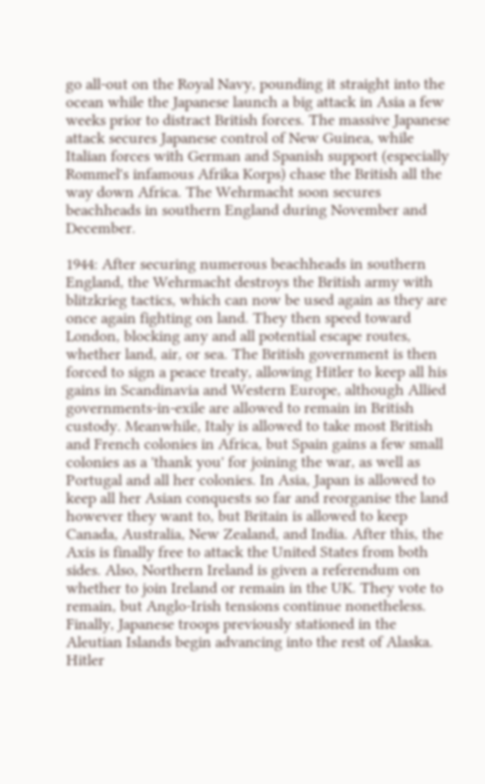go all-out on the Royal Navy, pounding it straight into the ocean while the Japanese launch a big attack in Asia a few weeks prior to distract British forces. The massive Japanese attack secures Japanese control of New Guinea, while Italian forces with German and Spanish support (especially Rommel's infamous Afrika Korps) chase the British all the way down Africa. The Wehrmacht soon secures beachheads in southern England during November and December.

1944: After securing numerous beachheads in southern England, the Wehrmacht destroys the British army with blitzkrieg tactics, which can now be used again as they are once again fighting on land. They then speed toward London, blocking any and all potential escape routes, whether land, air, or sea. The British government is then forced to sign a peace treaty, allowing Hitler to keep all his gains in Scandinavia and Western Europe, although Allied governments-in-exile are allowed to remain in British custody. Meanwhile, Italy is allowed to take most British and French colonies in Africa, but Spain gains a few small colonies as a 'thank you' for joining the war, as well as Portugal and all her colonies. In Asia, Japan is allowed to keep all her Asian conquests so far and reorganise the land however they want to, but Britain is allowed to keep Canada, Australia, New Zealand, and India. After this, the Axis is finally free to attack the United States from both sides. Also, Northern Ireland is given a referendum on whether to join Ireland or remain in the UK. They vote to remain, but Anglo-Irish tensions continue nonetheless. Finally, Japanese troops previously stationed in the Aleutian Islands begin advancing into the rest of Alaska. Hitler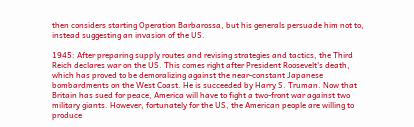then considers starting Operation Barbarossa, but his generals persuade him not to, instead suggesting an invasion of the US.

1945: After preparing supply routes and revising strategies and tactics, the Third Reich declares war on the US. This comes right after President Roosevelt's death, which has proved to be demoralizing against the near-constant Japanese bombardments on the West Coast. He is succeeded by Harry S. Truman. Now that Britain has sued for peace, America will have to fight a two-front war against two military giants. However, fortunately for the US, the American people are willing to produce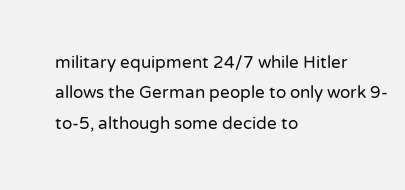military equipment 24/7 while Hitler allows the German people to only work 9-to-5, although some decide to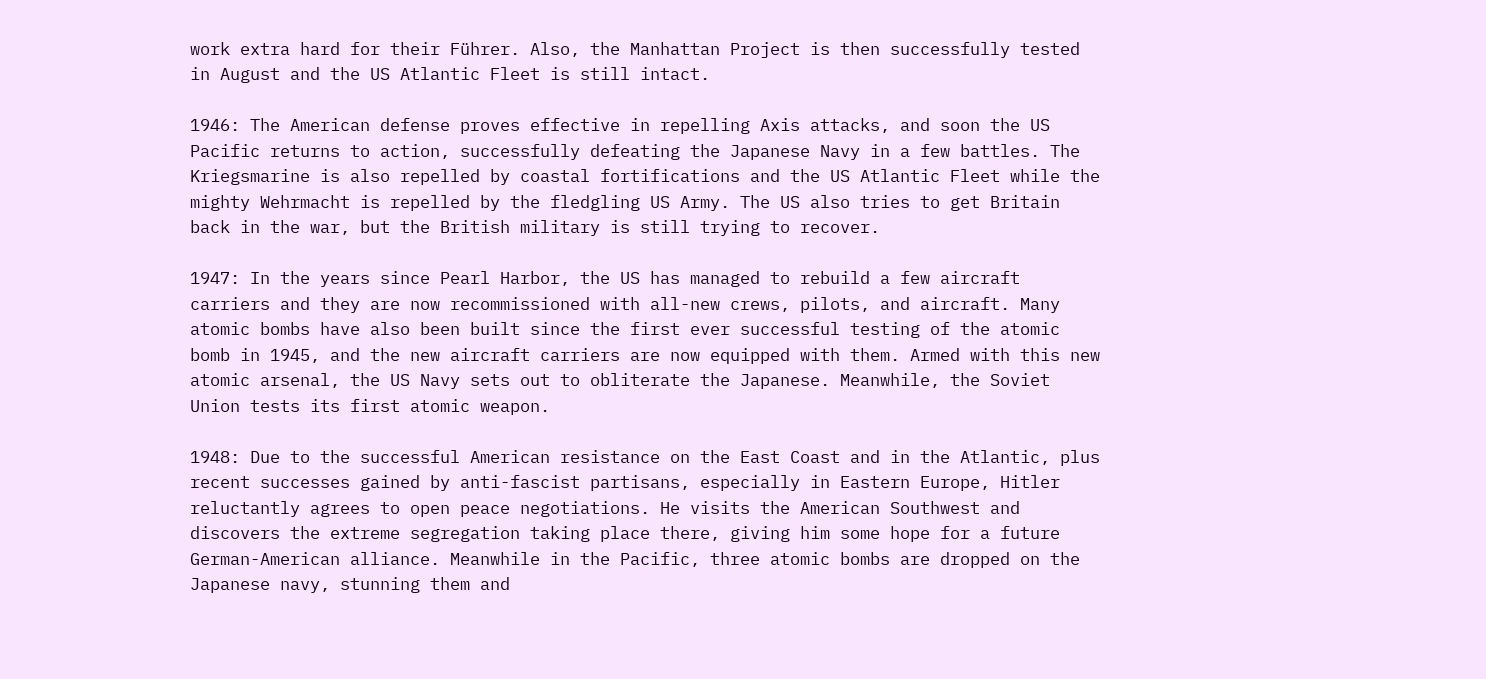work extra hard for their Führer. Also, the Manhattan Project is then successfully tested in August and the US Atlantic Fleet is still intact.

1946: The American defense proves effective in repelling Axis attacks, and soon the US Pacific returns to action, successfully defeating the Japanese Navy in a few battles. The Kriegsmarine is also repelled by coastal fortifications and the US Atlantic Fleet while the mighty Wehrmacht is repelled by the fledgling US Army. The US also tries to get Britain back in the war, but the British military is still trying to recover.

1947: In the years since Pearl Harbor, the US has managed to rebuild a few aircraft carriers and they are now recommissioned with all-new crews, pilots, and aircraft. Many atomic bombs have also been built since the first ever successful testing of the atomic bomb in 1945, and the new aircraft carriers are now equipped with them. Armed with this new atomic arsenal, the US Navy sets out to obliterate the Japanese. Meanwhile, the Soviet Union tests its first atomic weapon.

1948: Due to the successful American resistance on the East Coast and in the Atlantic, plus recent successes gained by anti-fascist partisans, especially in Eastern Europe, Hitler reluctantly agrees to open peace negotiations. He visits the American Southwest and discovers the extreme segregation taking place there, giving him some hope for a future German-American alliance. Meanwhile in the Pacific, three atomic bombs are dropped on the Japanese navy, stunning them and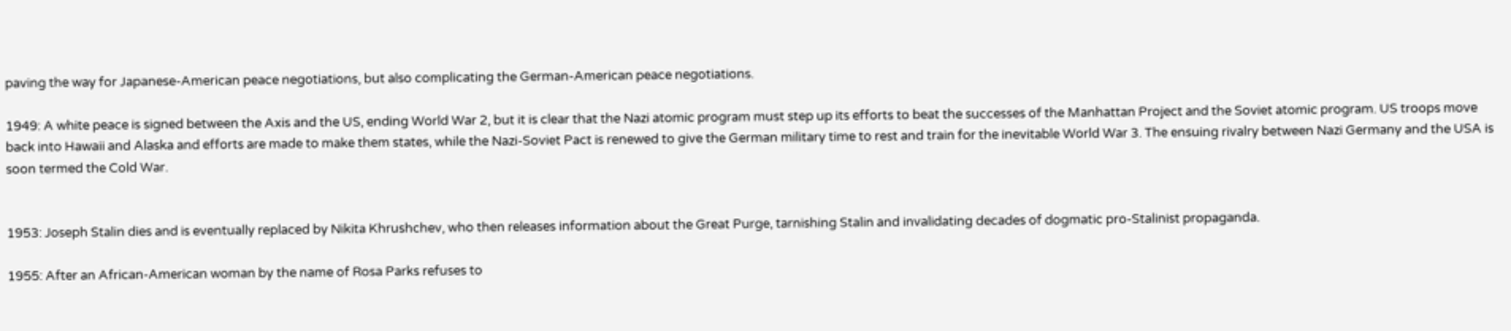paving the way for Japanese-American peace negotiations, but also complicating the German-American peace negotiations.

1949: A white peace is signed between the Axis and the US, ending World War 2, but it is clear that the Nazi atomic program must step up its efforts to beat the successes of the Manhattan Project and the Soviet atomic program. US troops move back into Hawaii and Alaska and efforts are made to make them states, while the Nazi-Soviet Pact is renewed to give the German military time to rest and train for the inevitable World War 3. The ensuing rivalry between Nazi Germany and the USA is soon termed the Cold War.


1953: Joseph Stalin dies and is eventually replaced by Nikita Khrushchev, who then releases information about the Great Purge, tarnishing Stalin and invalidating decades of dogmatic pro-Stalinist propaganda.

1955: After an African-American woman by the name of Rosa Parks refuses to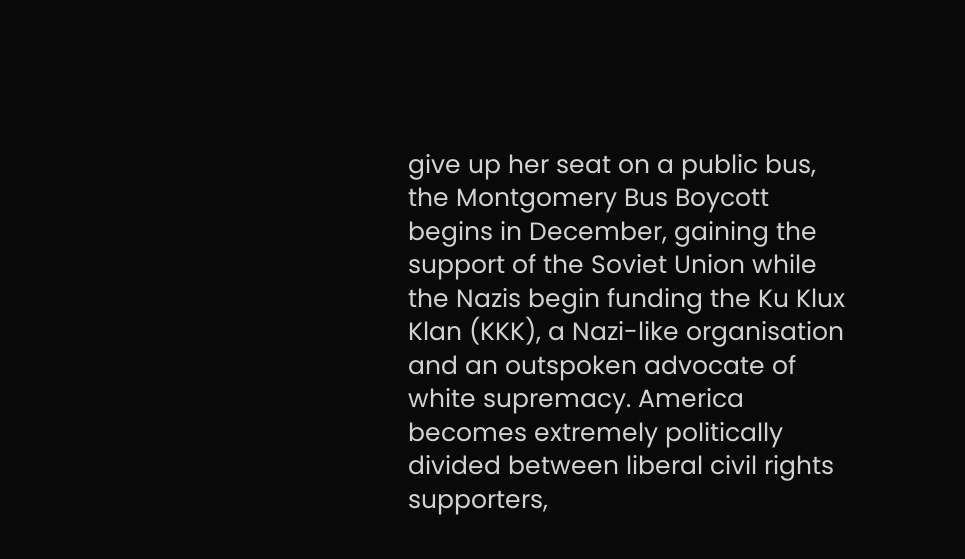give up her seat on a public bus, the Montgomery Bus Boycott begins in December, gaining the support of the Soviet Union while the Nazis begin funding the Ku Klux Klan (KKK), a Nazi-like organisation and an outspoken advocate of white supremacy. America becomes extremely politically divided between liberal civil rights supporters,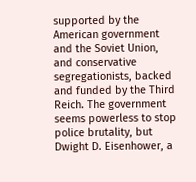supported by the American government and the Soviet Union, and conservative segregationists, backed and funded by the Third Reich. The government seems powerless to stop police brutality, but Dwight D. Eisenhower, a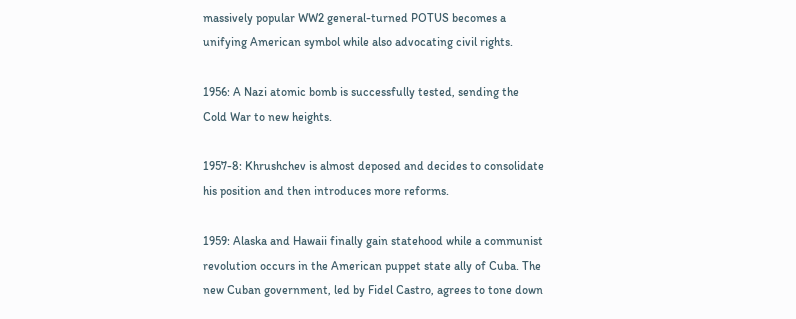massively popular WW2 general-turned POTUS becomes a unifying American symbol while also advocating civil rights.

1956: A Nazi atomic bomb is successfully tested, sending the Cold War to new heights.

1957-8: Khrushchev is almost deposed and decides to consolidate his position and then introduces more reforms.

1959: Alaska and Hawaii finally gain statehood while a communist revolution occurs in the American puppet state ally of Cuba. The new Cuban government, led by Fidel Castro, agrees to tone down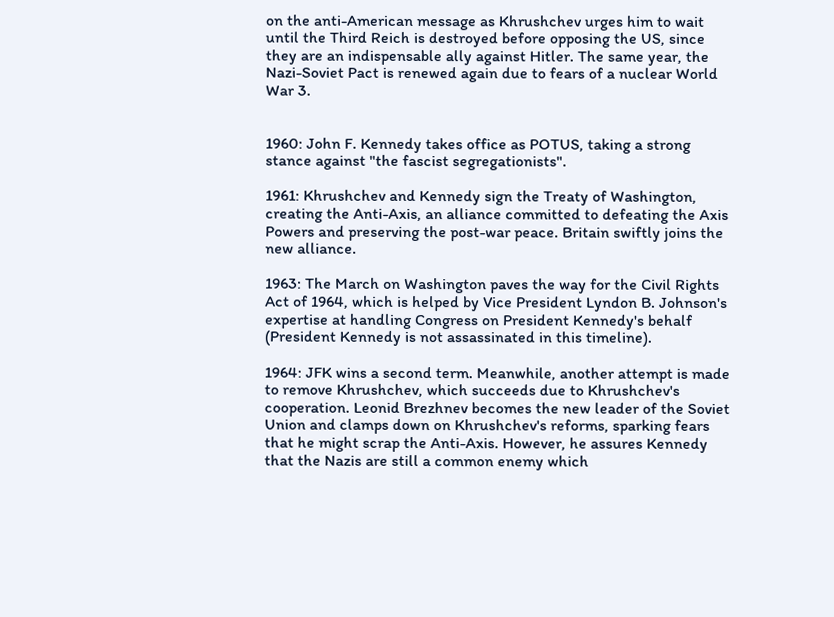on the anti-American message as Khrushchev urges him to wait until the Third Reich is destroyed before opposing the US, since they are an indispensable ally against Hitler. The same year, the Nazi-Soviet Pact is renewed again due to fears of a nuclear World War 3.


1960: John F. Kennedy takes office as POTUS, taking a strong stance against "the fascist segregationists".

1961: Khrushchev and Kennedy sign the Treaty of Washington, creating the Anti-Axis, an alliance committed to defeating the Axis Powers and preserving the post-war peace. Britain swiftly joins the new alliance.

1963: The March on Washington paves the way for the Civil Rights Act of 1964, which is helped by Vice President Lyndon B. Johnson's expertise at handling Congress on President Kennedy's behalf (President Kennedy is not assassinated in this timeline).

1964: JFK wins a second term. Meanwhile, another attempt is made to remove Khrushchev, which succeeds due to Khrushchev's cooperation. Leonid Brezhnev becomes the new leader of the Soviet Union and clamps down on Khrushchev's reforms, sparking fears that he might scrap the Anti-Axis. However, he assures Kennedy that the Nazis are still a common enemy which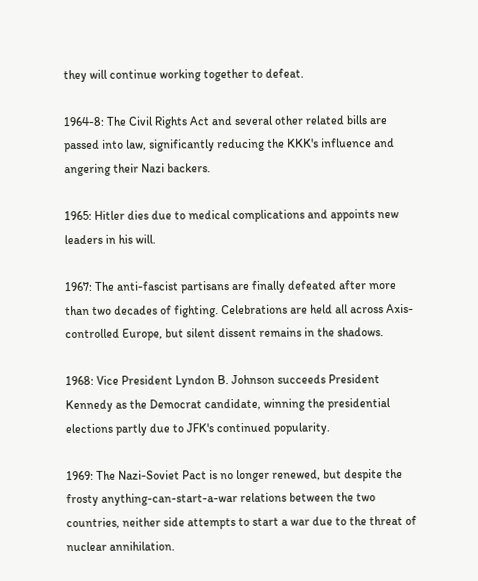they will continue working together to defeat.

1964-8: The Civil Rights Act and several other related bills are passed into law, significantly reducing the KKK's influence and angering their Nazi backers.

1965: Hitler dies due to medical complications and appoints new leaders in his will.

1967: The anti-fascist partisans are finally defeated after more than two decades of fighting. Celebrations are held all across Axis-controlled Europe, but silent dissent remains in the shadows.

1968: Vice President Lyndon B. Johnson succeeds President Kennedy as the Democrat candidate, winning the presidential elections partly due to JFK's continued popularity.

1969: The Nazi-Soviet Pact is no longer renewed, but despite the frosty anything-can-start-a-war relations between the two countries, neither side attempts to start a war due to the threat of nuclear annihilation.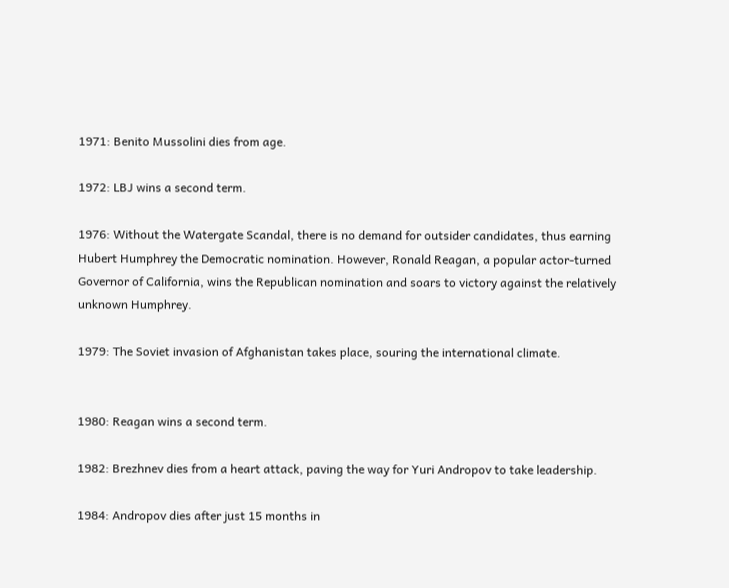1971: Benito Mussolini dies from age.

1972: LBJ wins a second term.

1976: Without the Watergate Scandal, there is no demand for outsider candidates, thus earning Hubert Humphrey the Democratic nomination. However, Ronald Reagan, a popular actor-turned Governor of California, wins the Republican nomination and soars to victory against the relatively unknown Humphrey.

1979: The Soviet invasion of Afghanistan takes place, souring the international climate.


1980: Reagan wins a second term.

1982: Brezhnev dies from a heart attack, paving the way for Yuri Andropov to take leadership.

1984: Andropov dies after just 15 months in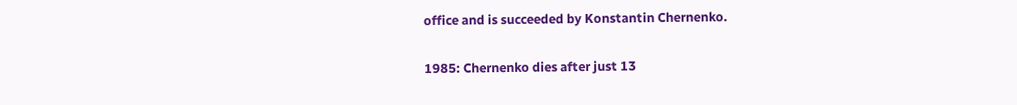office and is succeeded by Konstantin Chernenko.

1985: Chernenko dies after just 13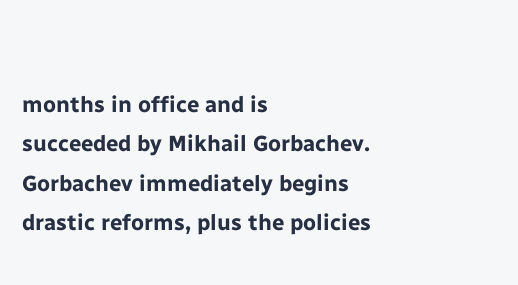months in office and is succeeded by Mikhail Gorbachev. Gorbachev immediately begins drastic reforms, plus the policies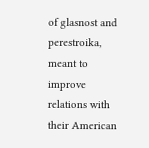of glasnost and perestroika, meant to improve relations with their American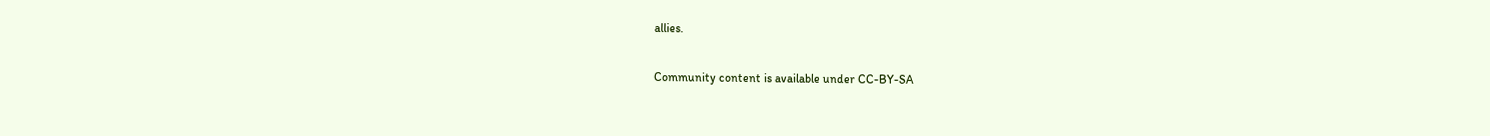allies.

Community content is available under CC-BY-SA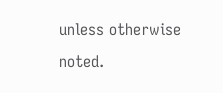unless otherwise noted.